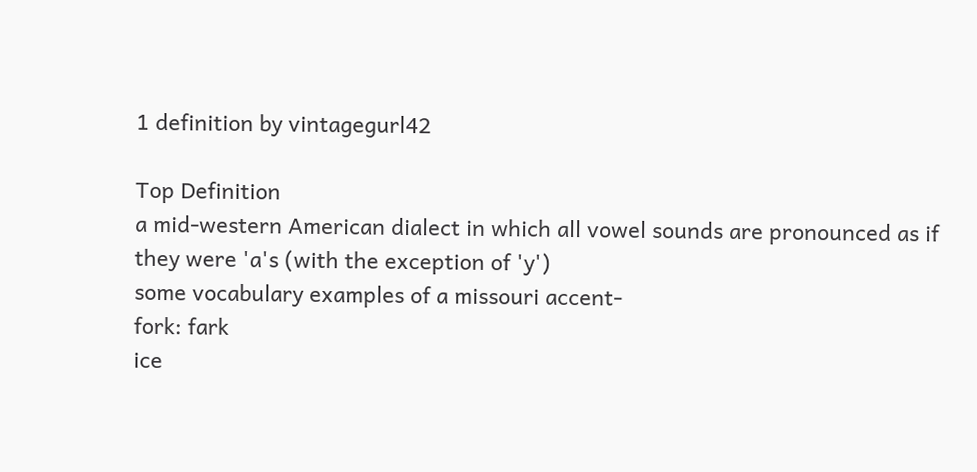1 definition by vintagegurl42

Top Definition
a mid-western American dialect in which all vowel sounds are pronounced as if they were 'a's (with the exception of 'y')
some vocabulary examples of a missouri accent-
fork: fark
ice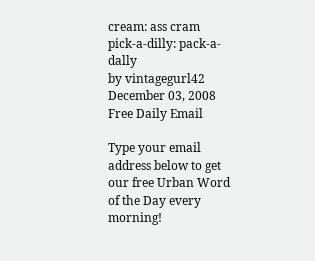cream: ass cram
pick-a-dilly: pack-a-dally
by vintagegurl42 December 03, 2008
Free Daily Email

Type your email address below to get our free Urban Word of the Day every morning!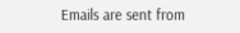Emails are sent from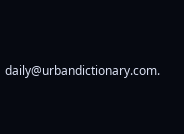daily@urbandictionary.com.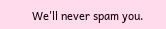We'll never spam you.